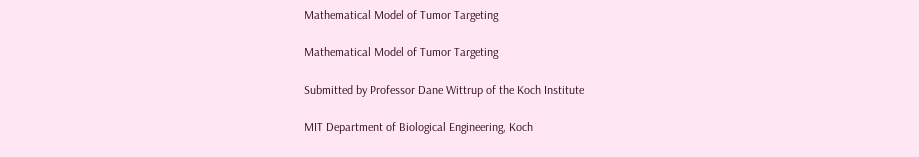Mathematical Model of Tumor Targeting

Mathematical Model of Tumor Targeting

Submitted by Professor Dane Wittrup of the Koch Institute

MIT Department of Biological Engineering, Koch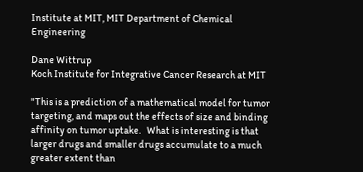Institute at MIT, MIT Department of Chemical Engineering

Dane Wittrup
Koch Institute for Integrative Cancer Research at MIT

"This is a prediction of a mathematical model for tumor targeting, and maps out the effects of size and binding affinity on tumor uptake.   What is interesting is that larger drugs and smaller drugs accumulate to a much greater extent than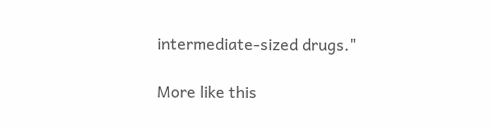intermediate-sized drugs."

More like this